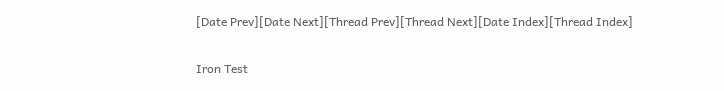[Date Prev][Date Next][Thread Prev][Thread Next][Date Index][Thread Index]

Iron Test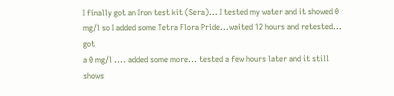I finally got an Iron test kit (Sera)... I tested my water and it showed 0
mg/l so I added some Tetra Flora Pride...waited 12 hours and retested... got
a 0 mg/l .... added some more... tested a few hours later and it still shows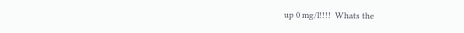up 0 mg/l!!!!  Whats the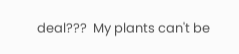deal???  My plants can't be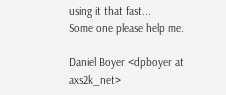using it that fast...
Some one please help me.

Daniel Boyer <dpboyer at axs2k_net>